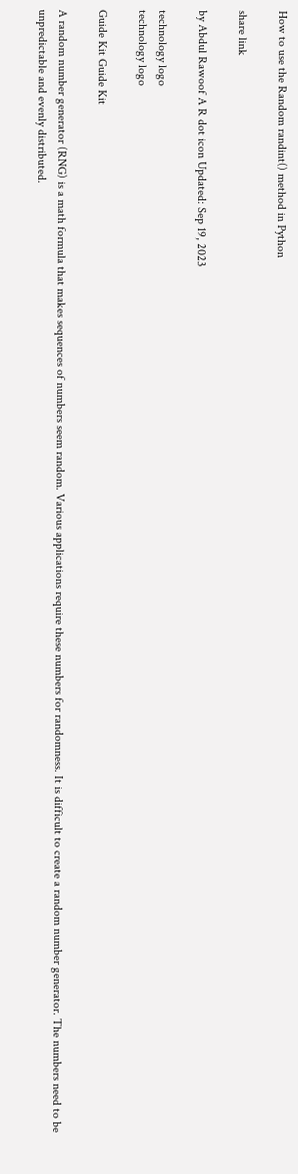How to use the Random randint() method in Python

share link

by Abdul Rawoof A R dot icon Updated: Sep 19, 2023

technology logo
technology logo

Guide Kit Guide Kit

A random number generator (RNG) is a math formula that makes sequences of numbers seem random. Various applications require these numbers for randomness. It is difficult to create a random number generator. The numbers need to be unpredictable and evenly distributed.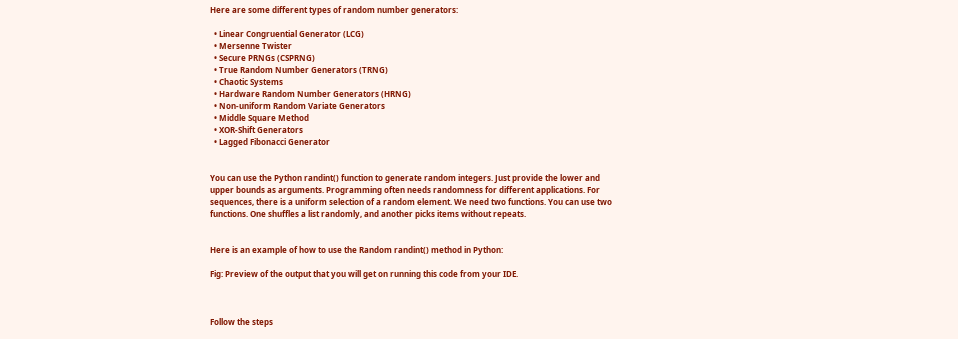Here are some different types of random number generators:

  • Linear Congruential Generator (LCG)
  • Mersenne Twister
  • Secure PRNGs (CSPRNG)
  • True Random Number Generators (TRNG)
  • Chaotic Systems
  • Hardware Random Number Generators (HRNG)
  • Non-uniform Random Variate Generators
  • Middle Square Method
  • XOR-Shift Generators
  • Lagged Fibonacci Generator


You can use the Python randint() function to generate random integers. Just provide the lower and upper bounds as arguments. Programming often needs randomness for different applications. For sequences, there is a uniform selection of a random element. We need two functions. You can use two functions. One shuffles a list randomly, and another picks items without repeats.


Here is an example of how to use the Random randint() method in Python:

Fig: Preview of the output that you will get on running this code from your IDE.



Follow the steps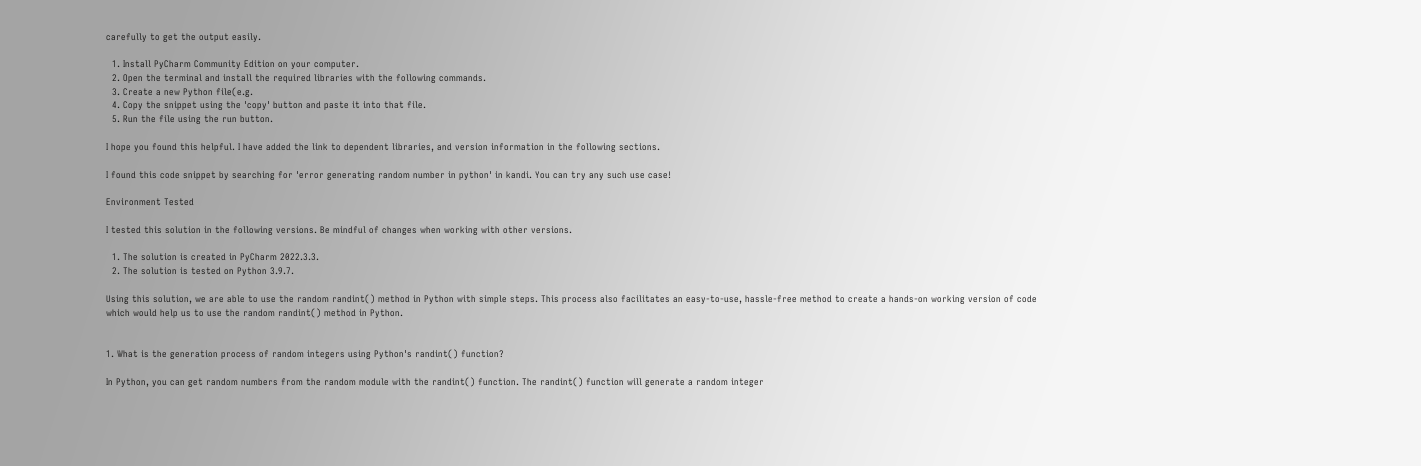carefully to get the output easily.

  1. Install PyCharm Community Edition on your computer.
  2. Open the terminal and install the required libraries with the following commands.
  3. Create a new Python file(e.g.
  4. Copy the snippet using the 'copy' button and paste it into that file.
  5. Run the file using the run button.

I hope you found this helpful. I have added the link to dependent libraries, and version information in the following sections.

I found this code snippet by searching for 'error generating random number in python' in kandi. You can try any such use case!

Environment Tested

I tested this solution in the following versions. Be mindful of changes when working with other versions.

  1. The solution is created in PyCharm 2022.3.3.
  2. The solution is tested on Python 3.9.7.

Using this solution, we are able to use the random randint() method in Python with simple steps. This process also facilitates an easy-to-use, hassle-free method to create a hands-on working version of code which would help us to use the random randint() method in Python.


1. What is the generation process of random integers using Python's randint() function?

In Python, you can get random numbers from the random module with the randint() function. The randint() function will generate a random integer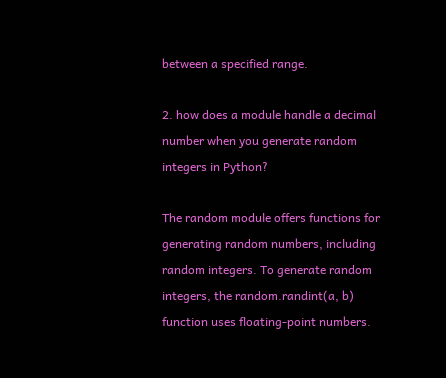between a specified range.

2. how does a module handle a decimal number when you generate random integers in Python?

The random module offers functions for generating random numbers, including random integers. To generate random integers, the random.randint(a, b) function uses floating-point numbers.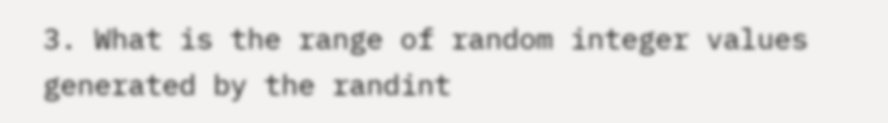3. What is the range of random integer values generated by the randint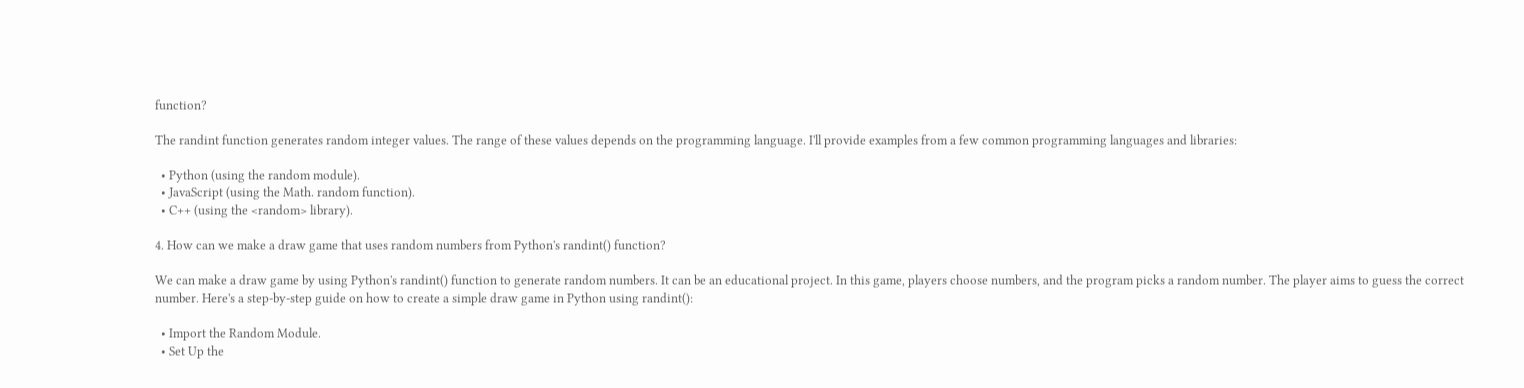function?

The randint function generates random integer values. The range of these values depends on the programming language. I'll provide examples from a few common programming languages and libraries:

  • Python (using the random module).
  • JavaScript (using the Math. random function).
  • C++ (using the <random> library).

4. How can we make a draw game that uses random numbers from Python's randint() function?

We can make a draw game by using Python's randint() function to generate random numbers. It can be an educational project. In this game, players choose numbers, and the program picks a random number. The player aims to guess the correct number. Here's a step-by-step guide on how to create a simple draw game in Python using randint():

  • Import the Random Module.
  • Set Up the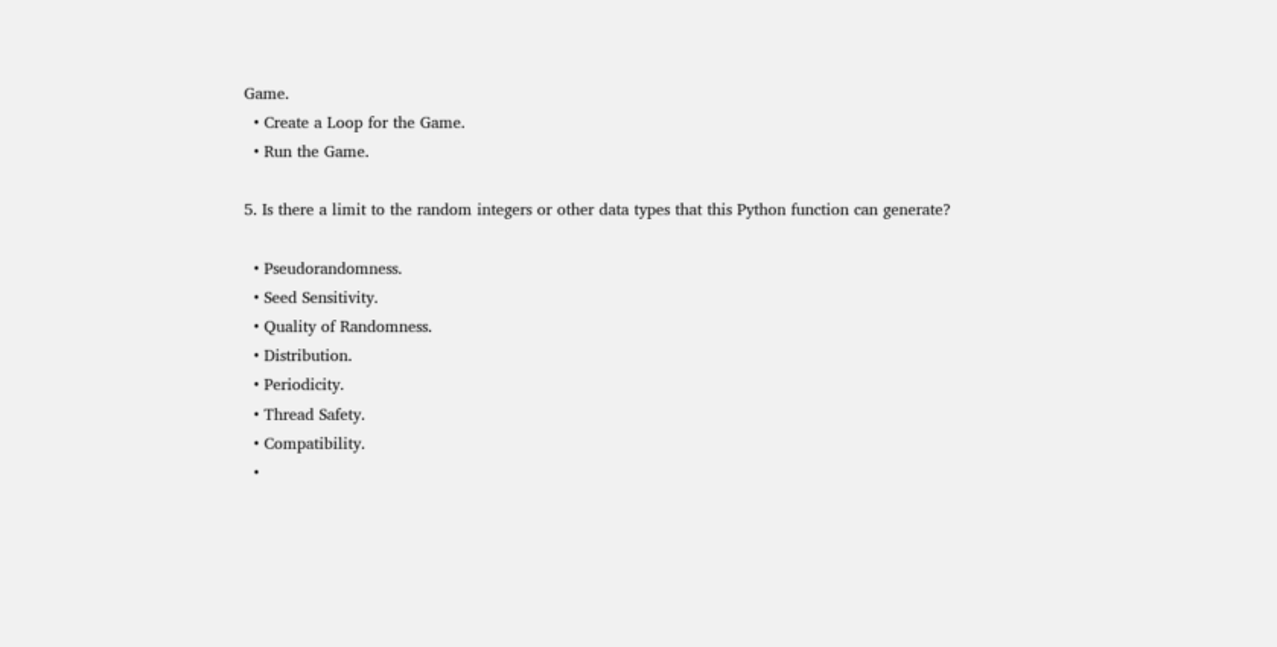Game.
  • Create a Loop for the Game.
  • Run the Game.

5. Is there a limit to the random integers or other data types that this Python function can generate?

  • Pseudorandomness.
  • Seed Sensitivity.
  • Quality of Randomness.
  • Distribution.
  • Periodicity.
  • Thread Safety.
  • Compatibility.
  •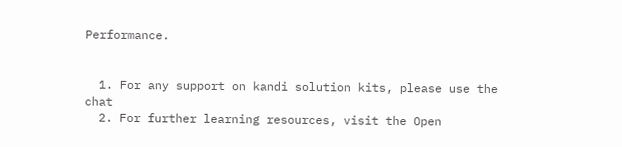Performance.


  1. For any support on kandi solution kits, please use the chat
  2. For further learning resources, visit the Open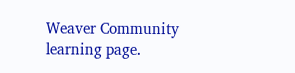Weaver Community learning page.